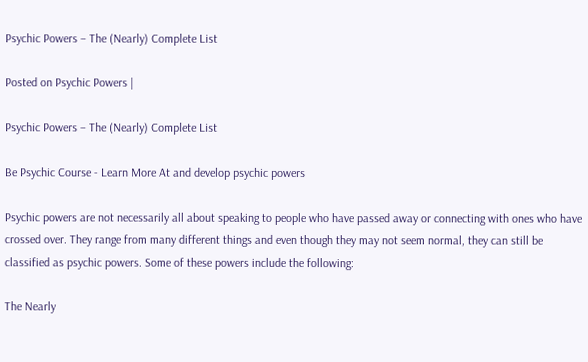Psychic Powers – The (Nearly) Complete List

Posted on Psychic Powers |

Psychic Powers – The (Nearly) Complete List

Be Psychic Course - Learn More At and develop psychic powers

Psychic powers are not necessarily all about speaking to people who have passed away or connecting with ones who have crossed over. They range from many different things and even though they may not seem normal, they can still be classified as psychic powers. Some of these powers include the following:

The Nearly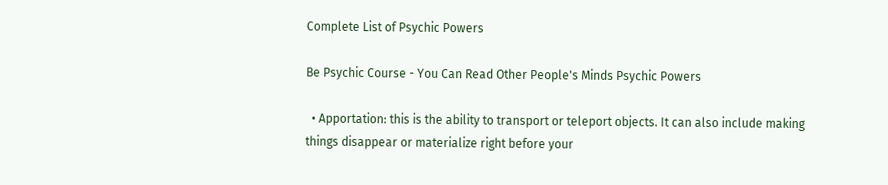Complete List of Psychic Powers

Be Psychic Course - You Can Read Other People's Minds Psychic Powers

  • Apportation: this is the ability to transport or teleport objects. It can also include making things disappear or materialize right before your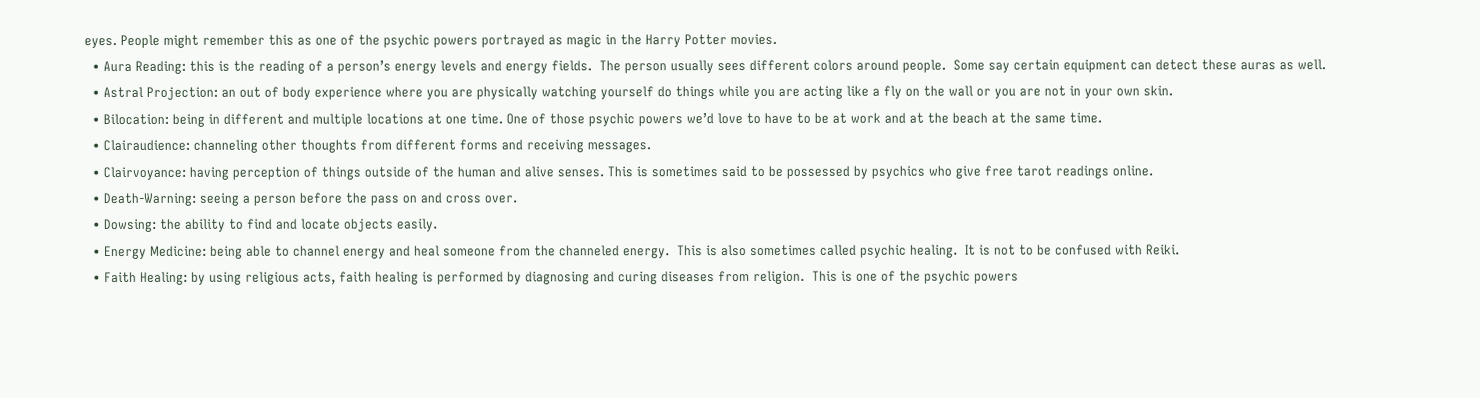eyes. People might remember this as one of the psychic powers portrayed as magic in the Harry Potter movies.
  • Aura Reading: this is the reading of a person’s energy levels and energy fields.  The person usually sees different colors around people.  Some say certain equipment can detect these auras as well.
  • Astral Projection: an out of body experience where you are physically watching yourself do things while you are acting like a fly on the wall or you are not in your own skin.
  • Bilocation: being in different and multiple locations at one time. One of those psychic powers we’d love to have to be at work and at the beach at the same time.
  • Clairaudience: channeling other thoughts from different forms and receiving messages.
  • Clairvoyance: having perception of things outside of the human and alive senses. This is sometimes said to be possessed by psychics who give free tarot readings online.
  • Death-Warning: seeing a person before the pass on and cross over.
  • Dowsing: the ability to find and locate objects easily.
  • Energy Medicine: being able to channel energy and heal someone from the channeled energy.  This is also sometimes called psychic healing.  It is not to be confused with Reiki.
  • Faith Healing: by using religious acts, faith healing is performed by diagnosing and curing diseases from religion.  This is one of the psychic powers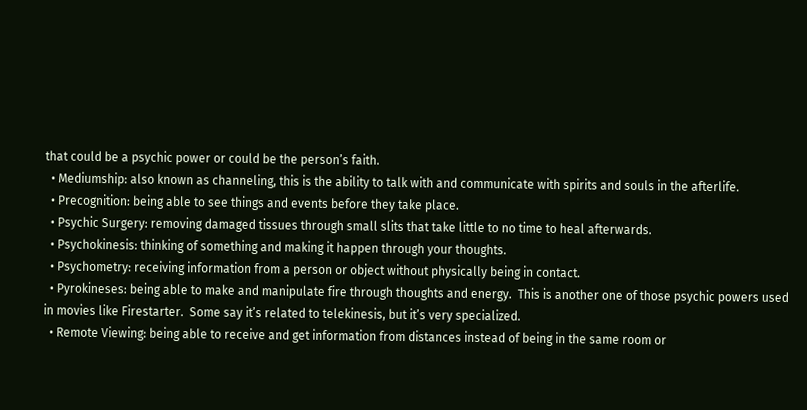that could be a psychic power or could be the person’s faith.
  • Mediumship: also known as channeling, this is the ability to talk with and communicate with spirits and souls in the afterlife.
  • Precognition: being able to see things and events before they take place.
  • Psychic Surgery: removing damaged tissues through small slits that take little to no time to heal afterwards.
  • Psychokinesis: thinking of something and making it happen through your thoughts.
  • Psychometry: receiving information from a person or object without physically being in contact.
  • Pyrokineses: being able to make and manipulate fire through thoughts and energy.  This is another one of those psychic powers used in movies like Firestarter.  Some say it’s related to telekinesis, but it’s very specialized.
  • Remote Viewing: being able to receive and get information from distances instead of being in the same room or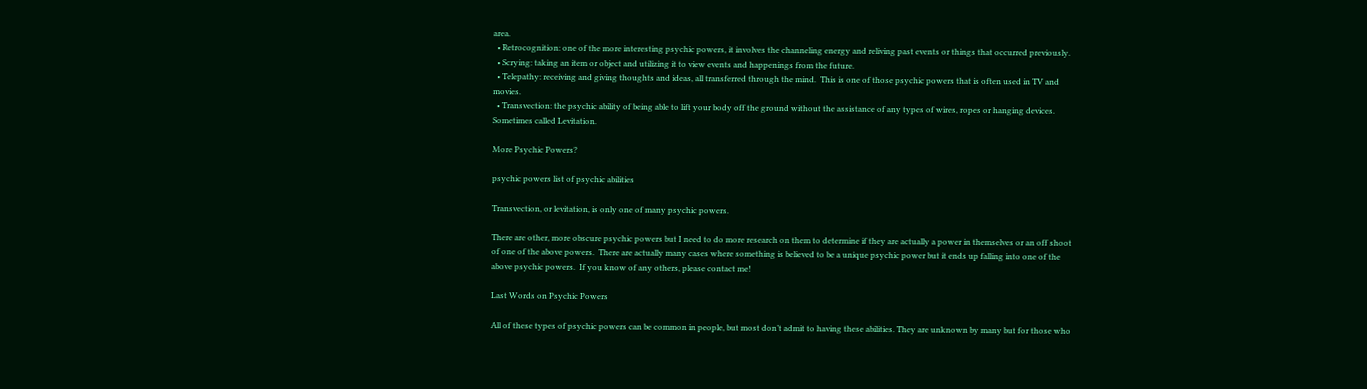area.
  • Retrocognition: one of the more interesting psychic powers, it involves the channeling energy and reliving past events or things that occurred previously.
  • Scrying: taking an item or object and utilizing it to view events and happenings from the future.
  • Telepathy: receiving and giving thoughts and ideas, all transferred through the mind.  This is one of those psychic powers that is often used in TV and movies.
  • Transvection: the psychic ability of being able to lift your body off the ground without the assistance of any types of wires, ropes or hanging devices.  Sometimes called Levitation.

More Psychic Powers?

psychic powers list of psychic abilities

Transvection, or levitation, is only one of many psychic powers.

There are other, more obscure psychic powers but I need to do more research on them to determine if they are actually a power in themselves or an off shoot of one of the above powers.  There are actually many cases where something is believed to be a unique psychic power but it ends up falling into one of the above psychic powers.  If you know of any others, please contact me!

Last Words on Psychic Powers

All of these types of psychic powers can be common in people, but most don’t admit to having these abilities. They are unknown by many but for those who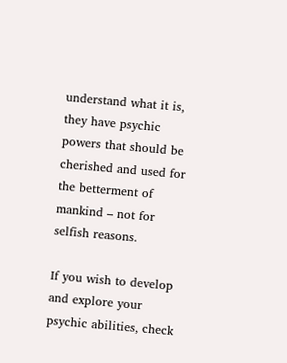understand what it is, they have psychic powers that should be cherished and used for the betterment of mankind – not for selfish reasons.

If you wish to develop and explore your psychic abilities, check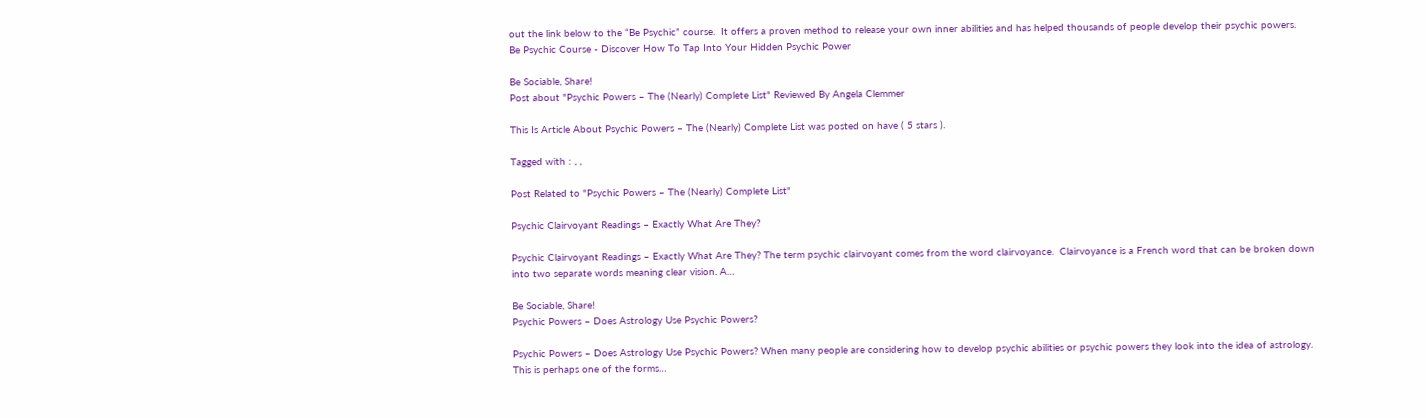out the link below to the “Be Psychic” course.  It offers a proven method to release your own inner abilities and has helped thousands of people develop their psychic powers.
Be Psychic Course - Discover How To Tap Into Your Hidden Psychic Power

Be Sociable, Share!
Post about "Psychic Powers – The (Nearly) Complete List" Reviewed By Angela Clemmer

This Is Article About Psychic Powers – The (Nearly) Complete List was posted on have ( 5 stars ).

Tagged with : , ,

Post Related to "Psychic Powers – The (Nearly) Complete List"

Psychic Clairvoyant Readings – Exactly What Are They?

Psychic Clairvoyant Readings – Exactly What Are They? The term psychic clairvoyant comes from the word clairvoyance.  Clairvoyance is a French word that can be broken down into two separate words meaning clear vision. A…

Be Sociable, Share!
Psychic Powers – Does Astrology Use Psychic Powers?

Psychic Powers – Does Astrology Use Psychic Powers? When many people are considering how to develop psychic abilities or psychic powers they look into the idea of astrology. This is perhaps one of the forms…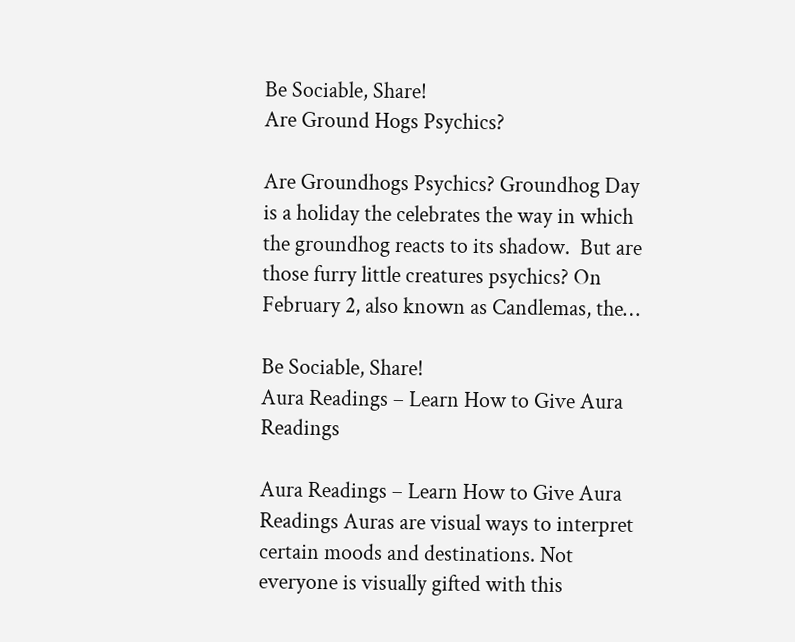Be Sociable, Share!
Are Ground Hogs Psychics?

Are Groundhogs Psychics? Groundhog Day is a holiday the celebrates the way in which the groundhog reacts to its shadow.  But are those furry little creatures psychics? On February 2, also known as Candlemas, the…

Be Sociable, Share!
Aura Readings – Learn How to Give Aura Readings

Aura Readings – Learn How to Give Aura Readings Auras are visual ways to interpret certain moods and destinations. Not everyone is visually gifted with this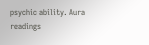psychic ability. Aura readings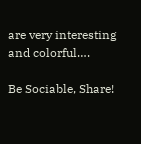are very interesting and colorful….

Be Sociable, Share!